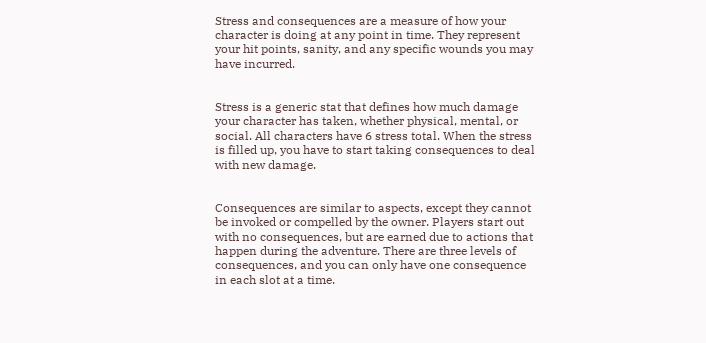Stress and consequences are a measure of how your character is doing at any point in time. They represent your hit points, sanity, and any specific wounds you may have incurred.


Stress is a generic stat that defines how much damage your character has taken, whether physical, mental, or social. All characters have 6 stress total. When the stress is filled up, you have to start taking consequences to deal with new damage.


Consequences are similar to aspects, except they cannot be invoked or compelled by the owner. Players start out with no consequences, but are earned due to actions that happen during the adventure. There are three levels of consequences, and you can only have one consequence in each slot at a time.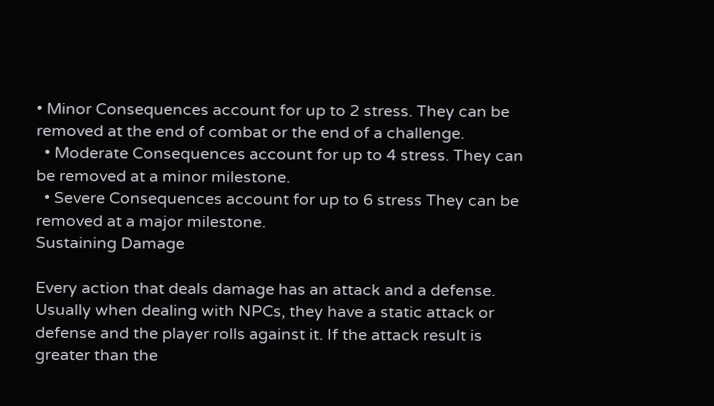• Minor Consequences account for up to 2 stress. They can be removed at the end of combat or the end of a challenge.
  • Moderate Consequences account for up to 4 stress. They can be removed at a minor milestone.
  • Severe Consequences account for up to 6 stress They can be removed at a major milestone.
Sustaining Damage

Every action that deals damage has an attack and a defense. Usually when dealing with NPCs, they have a static attack or defense and the player rolls against it. If the attack result is greater than the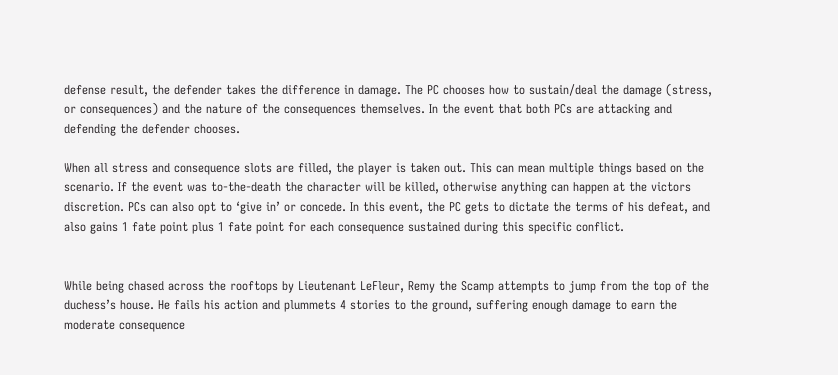defense result, the defender takes the difference in damage. The PC chooses how to sustain/deal the damage (stress, or consequences) and the nature of the consequences themselves. In the event that both PCs are attacking and defending the defender chooses.

When all stress and consequence slots are filled, the player is taken out. This can mean multiple things based on the scenario. If the event was to-the-death the character will be killed, otherwise anything can happen at the victors discretion. PCs can also opt to ‘give in’ or concede. In this event, the PC gets to dictate the terms of his defeat, and also gains 1 fate point plus 1 fate point for each consequence sustained during this specific conflict.


While being chased across the rooftops by Lieutenant LeFleur, Remy the Scamp attempts to jump from the top of the duchess’s house. He fails his action and plummets 4 stories to the ground, suffering enough damage to earn the moderate consequence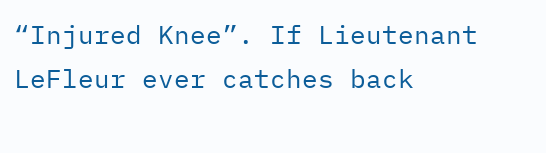“Injured Knee”. If Lieutenant LeFleur ever catches back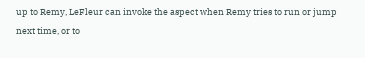up to Remy, LeFleur can invoke the aspect when Remy tries to run or jump next time, or to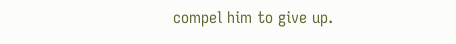compel him to give up.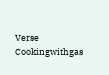Verse Cookingwithgas